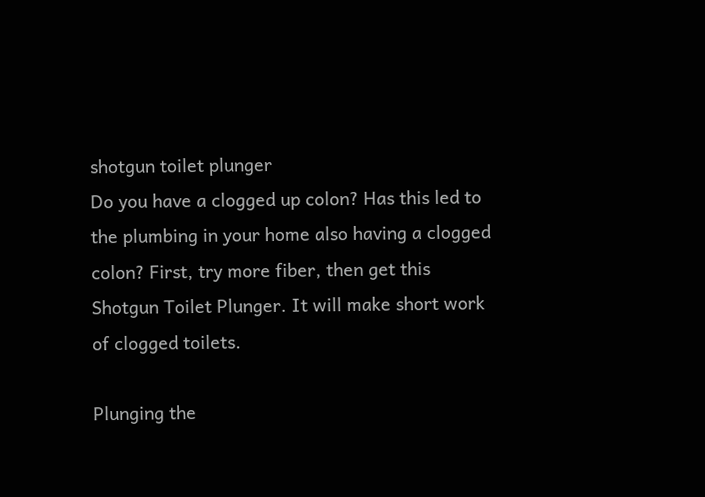shotgun toilet plunger
Do you have a clogged up colon? Has this led to the plumbing in your home also having a clogged colon? First, try more fiber, then get this Shotgun Toilet Plunger. It will make short work of clogged toilets.

Plunging the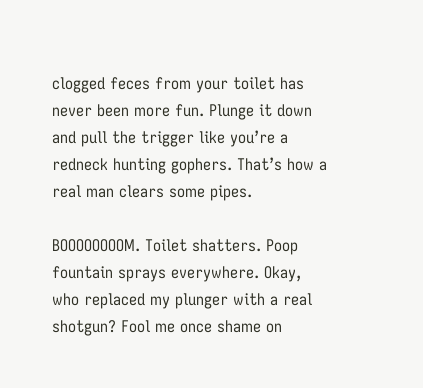clogged feces from your toilet has never been more fun. Plunge it down and pull the trigger like you’re a redneck hunting gophers. That’s how a real man clears some pipes.

BOOOOOOOOM. Toilet shatters. Poop fountain sprays everywhere. Okay, who replaced my plunger with a real shotgun? Fool me once shame on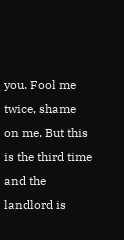you. Fool me twice, shame on me. But this is the third time and the landlord is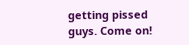getting pissed guys. Come on!